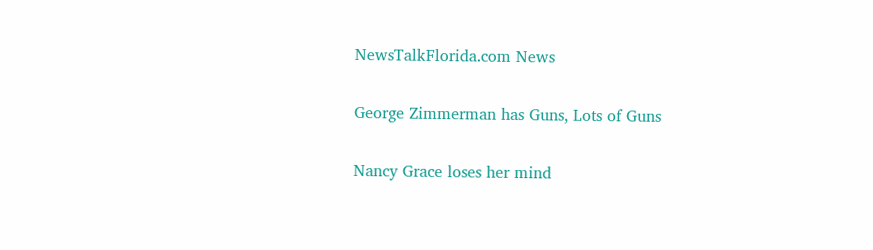NewsTalkFlorida.com News

George Zimmerman has Guns, Lots of Guns

Nancy Grace loses her mind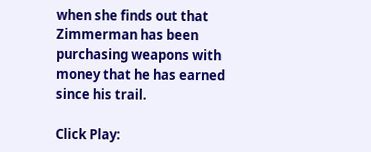when she finds out that Zimmerman has been purchasing weapons with money that he has earned since his trail.

Click Play: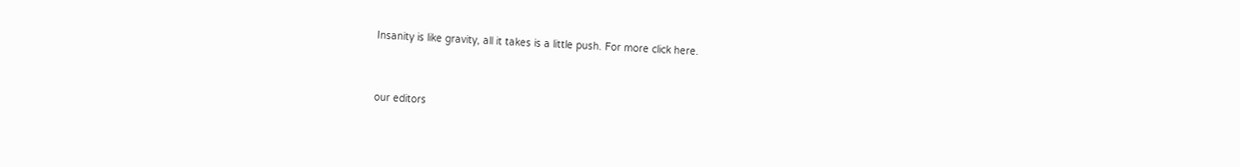Insanity is like gravity, all it takes is a little push. For more click here.


our editors